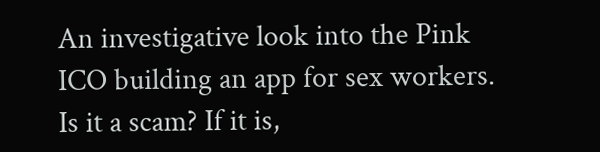An investigative look into the Pink ICO building an app for sex workers. Is it a scam? If it is,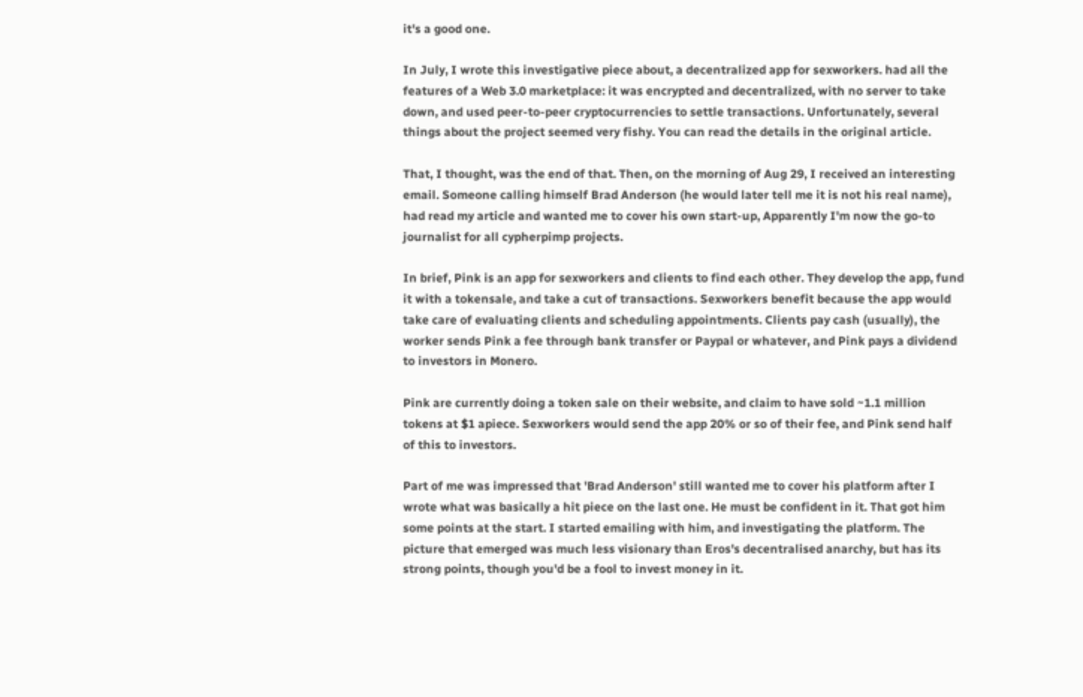it's a good one.

In July, I wrote this investigative piece about, a decentralized app for sexworkers. had all the features of a Web 3.0 marketplace: it was encrypted and decentralized, with no server to take down, and used peer-to-peer cryptocurrencies to settle transactions. Unfortunately, several things about the project seemed very fishy. You can read the details in the original article.

That, I thought, was the end of that. Then, on the morning of Aug 29, I received an interesting email. Someone calling himself Brad Anderson (he would later tell me it is not his real name), had read my article and wanted me to cover his own start-up, Apparently I'm now the go-to journalist for all cypherpimp projects.

In brief, Pink is an app for sexworkers and clients to find each other. They develop the app, fund it with a tokensale, and take a cut of transactions. Sexworkers benefit because the app would take care of evaluating clients and scheduling appointments. Clients pay cash (usually), the worker sends Pink a fee through bank transfer or Paypal or whatever, and Pink pays a dividend to investors in Monero.

Pink are currently doing a token sale on their website, and claim to have sold ~1.1 million tokens at $1 apiece. Sexworkers would send the app 20% or so of their fee, and Pink send half of this to investors.

Part of me was impressed that 'Brad Anderson' still wanted me to cover his platform after I wrote what was basically a hit piece on the last one. He must be confident in it. That got him some points at the start. I started emailing with him, and investigating the platform. The picture that emerged was much less visionary than Eros's decentralised anarchy, but has its strong points, though you'd be a fool to invest money in it.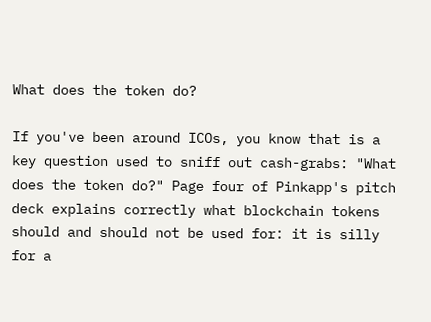What does the token do?

If you've been around ICOs, you know that is a key question used to sniff out cash-grabs: "What does the token do?" Page four of Pinkapp's pitch deck explains correctly what blockchain tokens should and should not be used for: it is silly for a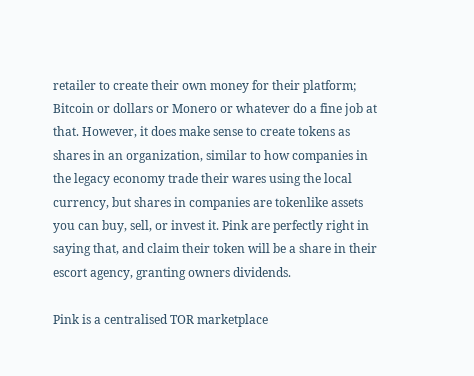retailer to create their own money for their platform; Bitcoin or dollars or Monero or whatever do a fine job at that. However, it does make sense to create tokens as shares in an organization, similar to how companies in the legacy economy trade their wares using the local currency, but shares in companies are tokenlike assets you can buy, sell, or invest it. Pink are perfectly right in saying that, and claim their token will be a share in their escort agency, granting owners dividends.

Pink is a centralised TOR marketplace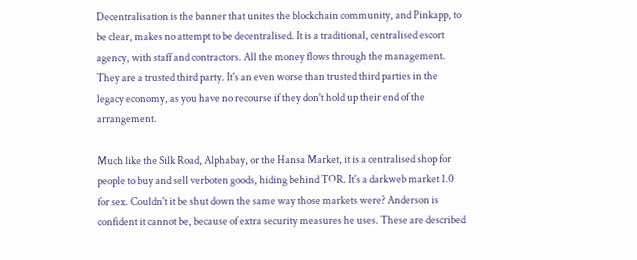Decentralisation is the banner that unites the blockchain community, and Pinkapp, to be clear, makes no attempt to be decentralised. It is a traditional, centralised escort agency, with staff and contractors. All the money flows through the management. They are a trusted third party. It's an even worse than trusted third parties in the legacy economy, as you have no recourse if they don't hold up their end of the arrangement.

Much like the Silk Road, Alphabay, or the Hansa Market, it is a centralised shop for people to buy and sell verboten goods, hiding behind TOR. It's a darkweb market 1.0 for sex. Couldn't it be shut down the same way those markets were? Anderson is confident it cannot be, because of extra security measures he uses. These are described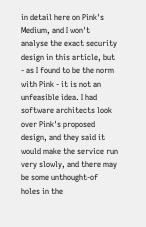in detail here on Pink's Medium, and I won't analyse the exact security design in this article, but - as I found to be the norm with Pink - it is not an unfeasible idea. I had software architects look over Pink's proposed design, and they said it would make the service run very slowly, and there may be some unthought-of holes in the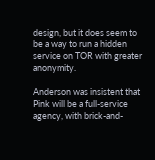design, but it does seem to be a way to run a hidden service on TOR with greater anonymity.

Anderson was insistent that Pink will be a full-service agency, with brick-and-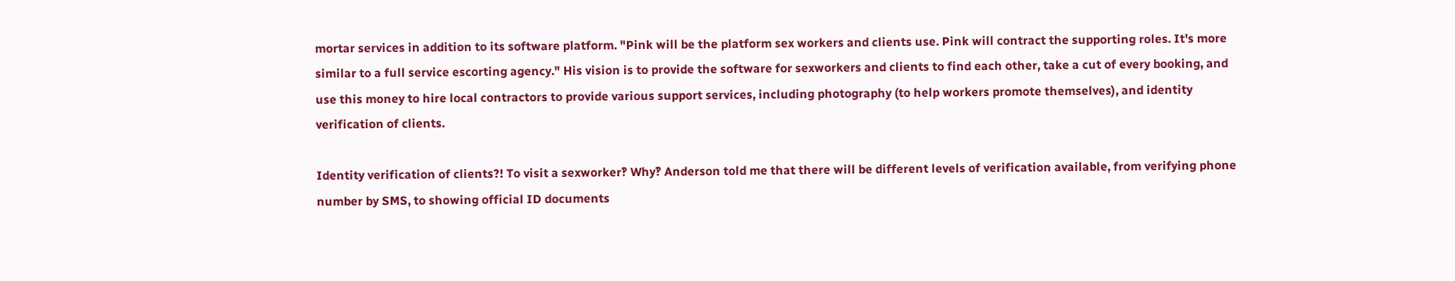mortar services in addition to its software platform. "Pink will be the platform sex workers and clients use. Pink will contract the supporting roles. It's more similar to a full service escorting agency." His vision is to provide the software for sexworkers and clients to find each other, take a cut of every booking, and use this money to hire local contractors to provide various support services, including photography (to help workers promote themselves), and identity verification of clients.

Identity verification of clients?! To visit a sexworker‽ Why‽ Anderson told me that there will be different levels of verification available, from verifying phone number by SMS, to showing official ID documents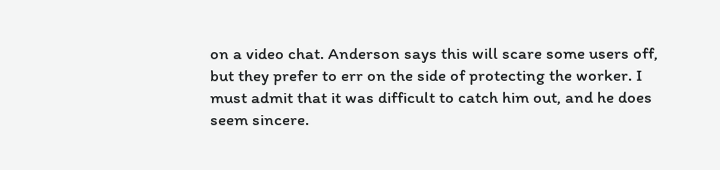on a video chat. Anderson says this will scare some users off, but they prefer to err on the side of protecting the worker. I must admit that it was difficult to catch him out, and he does seem sincere.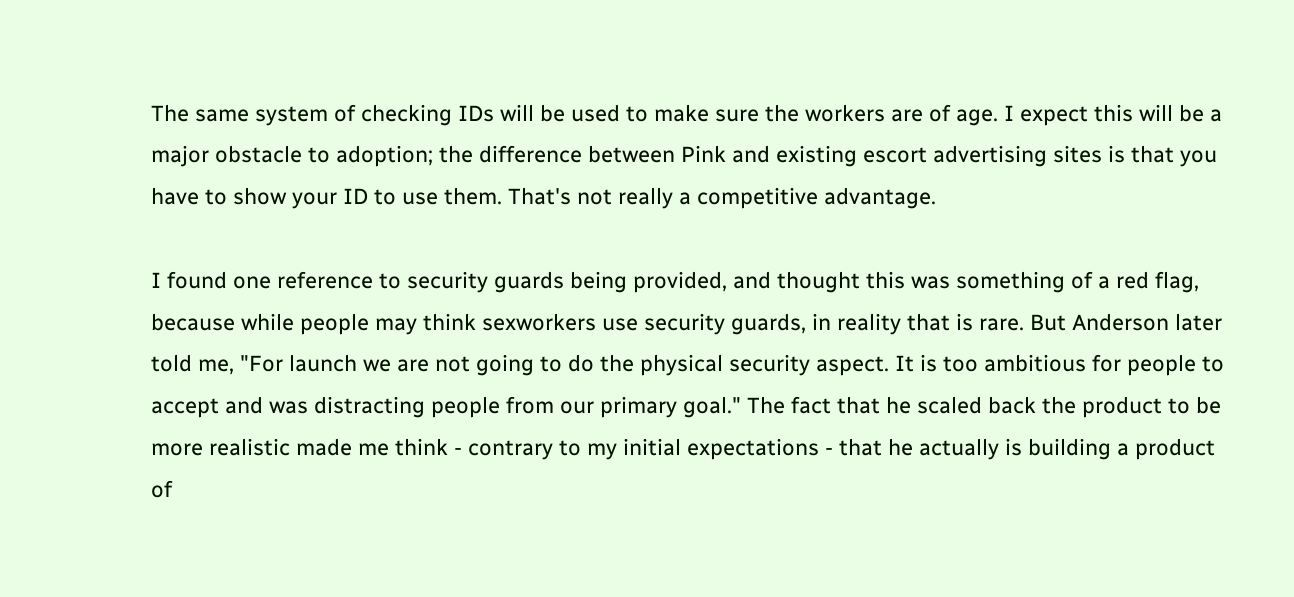The same system of checking IDs will be used to make sure the workers are of age. I expect this will be a major obstacle to adoption; the difference between Pink and existing escort advertising sites is that you have to show your ID to use them. That's not really a competitive advantage.

I found one reference to security guards being provided, and thought this was something of a red flag, because while people may think sexworkers use security guards, in reality that is rare. But Anderson later told me, "For launch we are not going to do the physical security aspect. It is too ambitious for people to accept and was distracting people from our primary goal." The fact that he scaled back the product to be more realistic made me think - contrary to my initial expectations - that he actually is building a product of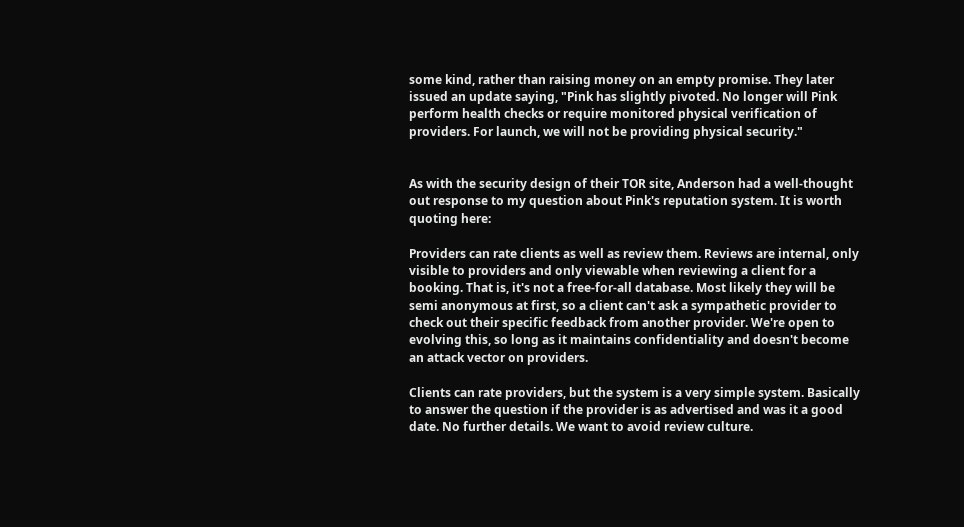some kind, rather than raising money on an empty promise. They later issued an update saying, "Pink has slightly pivoted. No longer will Pink perform health checks or require monitored physical verification of providers. For launch, we will not be providing physical security."


As with the security design of their TOR site, Anderson had a well-thought out response to my question about Pink's reputation system. It is worth quoting here:

Providers can rate clients as well as review them. Reviews are internal, only visible to providers and only viewable when reviewing a client for a booking. That is, it's not a free-for-all database. Most likely they will be semi anonymous at first, so a client can't ask a sympathetic provider to check out their specific feedback from another provider. We're open to evolving this, so long as it maintains confidentiality and doesn't become an attack vector on providers.

Clients can rate providers, but the system is a very simple system. Basically to answer the question if the provider is as advertised and was it a good date. No further details. We want to avoid review culture.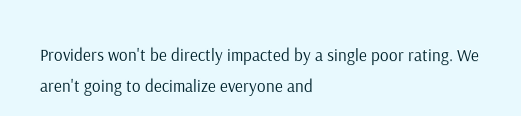Providers won't be directly impacted by a single poor rating. We aren't going to decimalize everyone and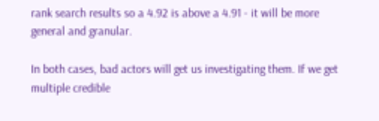rank search results so a 4.92 is above a 4.91 - it will be more general and granular.

In both cases, bad actors will get us investigating them. If we get multiple credible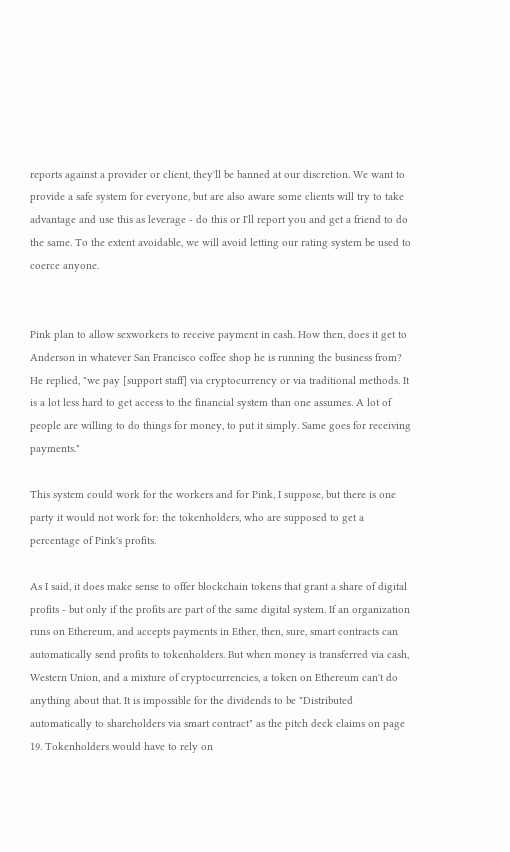reports against a provider or client, they'll be banned at our discretion. We want to provide a safe system for everyone, but are also aware some clients will try to take advantage and use this as leverage - do this or I'll report you and get a friend to do the same. To the extent avoidable, we will avoid letting our rating system be used to coerce anyone.


Pink plan to allow sexworkers to receive payment in cash. How then, does it get to Anderson in whatever San Francisco coffee shop he is running the business from? He replied, "we pay [support staff] via cryptocurrency or via traditional methods. It is a lot less hard to get access to the financial system than one assumes. A lot of people are willing to do things for money, to put it simply. Same goes for receiving payments."

This system could work for the workers and for Pink, I suppose, but there is one party it would not work for: the tokenholders, who are supposed to get a percentage of Pink's profits.

As I said, it does make sense to offer blockchain tokens that grant a share of digital profits - but only if the profits are part of the same digital system. If an organization runs on Ethereum, and accepts payments in Ether, then, sure, smart contracts can automatically send profits to tokenholders. But when money is transferred via cash, Western Union, and a mixture of cryptocurrencies, a token on Ethereum can't do anything about that. It is impossible for the dividends to be "Distributed automatically to shareholders via smart contract" as the pitch deck claims on page 19. Tokenholders would have to rely on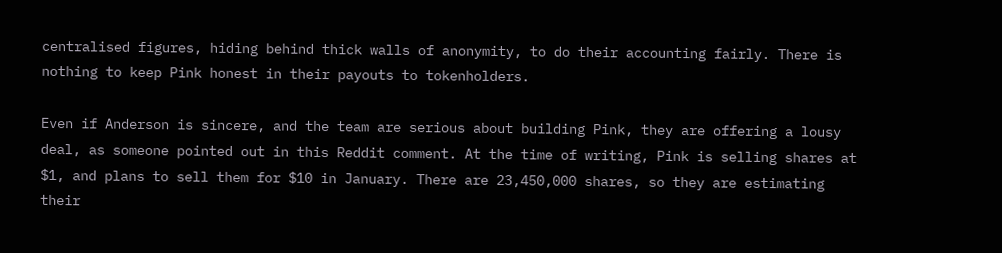centralised figures, hiding behind thick walls of anonymity, to do their accounting fairly. There is nothing to keep Pink honest in their payouts to tokenholders.

Even if Anderson is sincere, and the team are serious about building Pink, they are offering a lousy deal, as someone pointed out in this Reddit comment. At the time of writing, Pink is selling shares at $1, and plans to sell them for $10 in January. There are 23,450,000 shares, so they are estimating their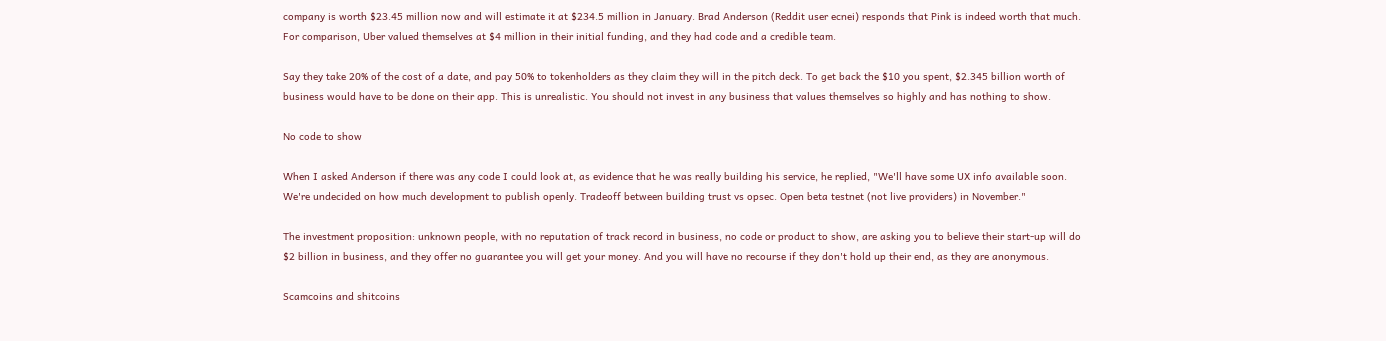company is worth $23.45 million now and will estimate it at $234.5 million in January. Brad Anderson (Reddit user ecnei) responds that Pink is indeed worth that much. For comparison, Uber valued themselves at $4 million in their initial funding, and they had code and a credible team.

Say they take 20% of the cost of a date, and pay 50% to tokenholders as they claim they will in the pitch deck. To get back the $10 you spent, $2.345 billion worth of business would have to be done on their app. This is unrealistic. You should not invest in any business that values themselves so highly and has nothing to show.

No code to show

When I asked Anderson if there was any code I could look at, as evidence that he was really building his service, he replied, "We'll have some UX info available soon. We're undecided on how much development to publish openly. Tradeoff between building trust vs opsec. Open beta testnet (not live providers) in November."

The investment proposition: unknown people, with no reputation of track record in business, no code or product to show, are asking you to believe their start-up will do $2 billion in business, and they offer no guarantee you will get your money. And you will have no recourse if they don't hold up their end, as they are anonymous.

Scamcoins and shitcoins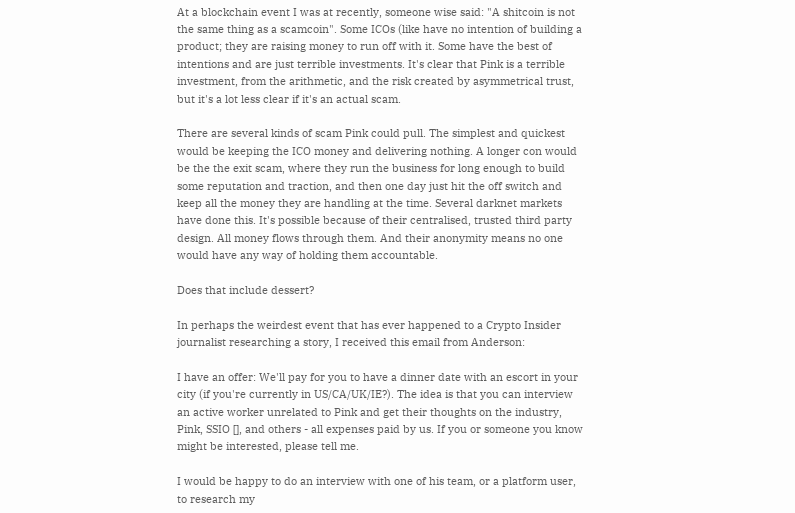At a blockchain event I was at recently, someone wise said: "A shitcoin is not the same thing as a scamcoin". Some ICOs (like have no intention of building a product; they are raising money to run off with it. Some have the best of intentions and are just terrible investments. It's clear that Pink is a terrible investment, from the arithmetic, and the risk created by asymmetrical trust, but it's a lot less clear if it's an actual scam.

There are several kinds of scam Pink could pull. The simplest and quickest would be keeping the ICO money and delivering nothing. A longer con would be the the exit scam, where they run the business for long enough to build some reputation and traction, and then one day just hit the off switch and keep all the money they are handling at the time. Several darknet markets have done this. It's possible because of their centralised, trusted third party design. All money flows through them. And their anonymity means no one would have any way of holding them accountable.

Does that include dessert?

In perhaps the weirdest event that has ever happened to a Crypto Insider journalist researching a story, I received this email from Anderson:

I have an offer: We'll pay for you to have a dinner date with an escort in your city (if you're currently in US/CA/UK/IE?). The idea is that you can interview an active worker unrelated to Pink and get their thoughts on the industry, Pink, SSIO [], and others - all expenses paid by us. If you or someone you know might be interested, please tell me.

I would be happy to do an interview with one of his team, or a platform user, to research my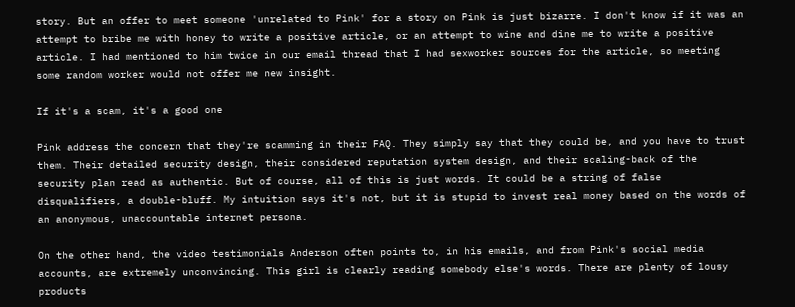story. But an offer to meet someone 'unrelated to Pink' for a story on Pink is just bizarre. I don't know if it was an attempt to bribe me with honey to write a positive article, or an attempt to wine and dine me to write a positive article. I had mentioned to him twice in our email thread that I had sexworker sources for the article, so meeting some random worker would not offer me new insight.

If it's a scam, it's a good one

Pink address the concern that they're scamming in their FAQ. They simply say that they could be, and you have to trust them. Their detailed security design, their considered reputation system design, and their scaling-back of the security plan read as authentic. But of course, all of this is just words. It could be a string of false disqualifiers, a double-bluff. My intuition says it's not, but it is stupid to invest real money based on the words of an anonymous, unaccountable internet persona.

On the other hand, the video testimonials Anderson often points to, in his emails, and from Pink's social media accounts, are extremely unconvincing. This girl is clearly reading somebody else's words. There are plenty of lousy products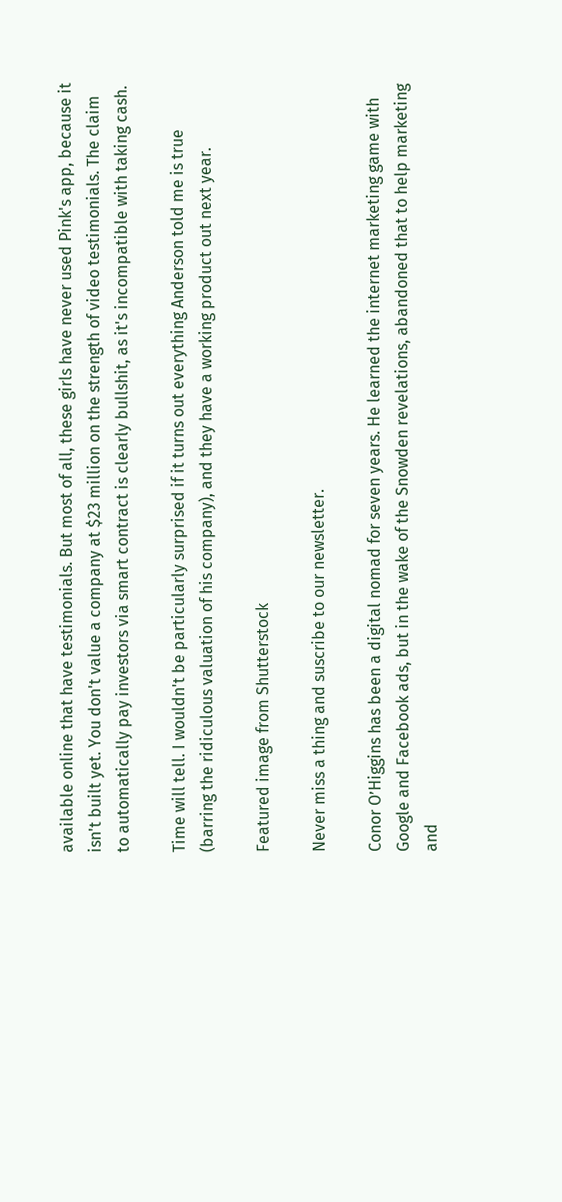available online that have testimonials. But most of all, these girls have never used Pink's app, because it isn't built yet. You don't value a company at $23 million on the strength of video testimonials. The claim to automatically pay investors via smart contract is clearly bullshit, as it's incompatible with taking cash.

Time will tell. I wouldn't be particularly surprised if it turns out everything Anderson told me is true (barring the ridiculous valuation of his company), and they have a working product out next year.

Featured image from Shutterstock

Never miss a thing and suscribe to our newsletter.

Conor O’Higgins has been a digital nomad for seven years. He learned the internet marketing game with Google and Facebook ads, but in the wake of the Snowden revelations, abandoned that to help marketing and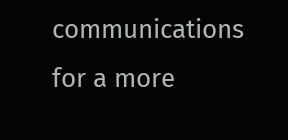communications for a more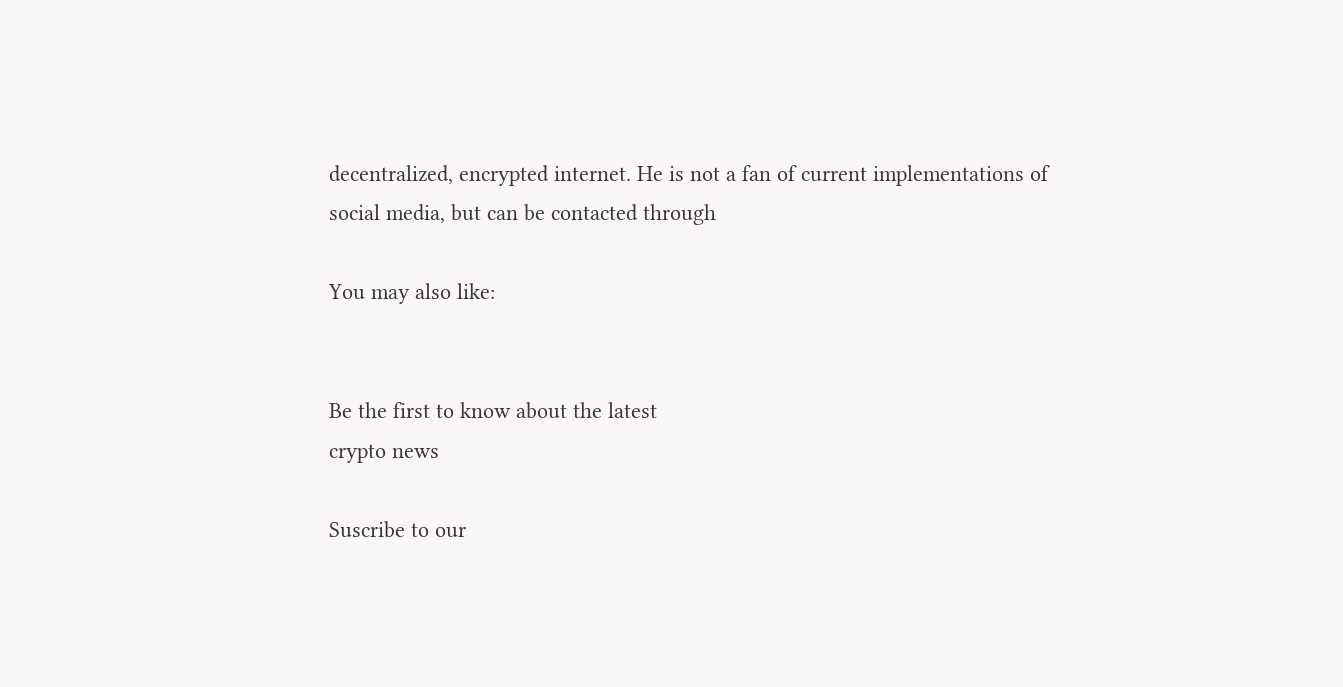decentralized, encrypted internet. He is not a fan of current implementations of social media, but can be contacted through

You may also like:


Be the first to know about the latest
crypto news

Suscribe to our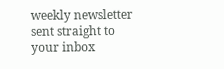weekly newsletter sent straight to your inbox